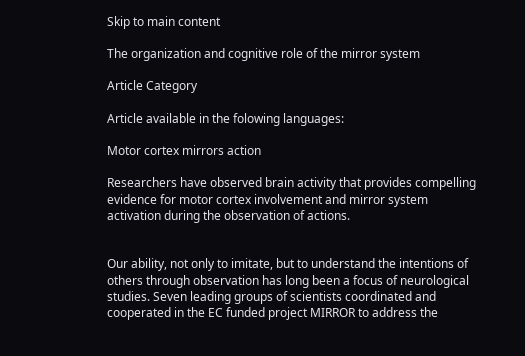Skip to main content

The organization and cognitive role of the mirror system

Article Category

Article available in the folowing languages:

Motor cortex mirrors action

Researchers have observed brain activity that provides compelling evidence for motor cortex involvement and mirror system activation during the observation of actions.


Our ability, not only to imitate, but to understand the intentions of others through observation has long been a focus of neurological studies. Seven leading groups of scientists coordinated and cooperated in the EC funded project MIRROR to address the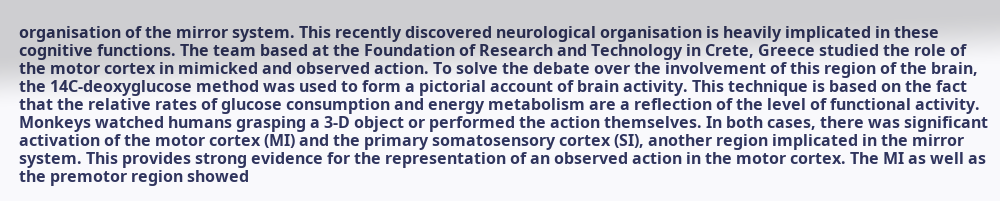organisation of the mirror system. This recently discovered neurological organisation is heavily implicated in these cognitive functions. The team based at the Foundation of Research and Technology in Crete, Greece studied the role of the motor cortex in mimicked and observed action. To solve the debate over the involvement of this region of the brain, the 14C-deoxyglucose method was used to form a pictorial account of brain activity. This technique is based on the fact that the relative rates of glucose consumption and energy metabolism are a reflection of the level of functional activity. Monkeys watched humans grasping a 3-D object or performed the action themselves. In both cases, there was significant activation of the motor cortex (MI) and the primary somatosensory cortex (SI), another region implicated in the mirror system. This provides strong evidence for the representation of an observed action in the motor cortex. The MI as well as the premotor region showed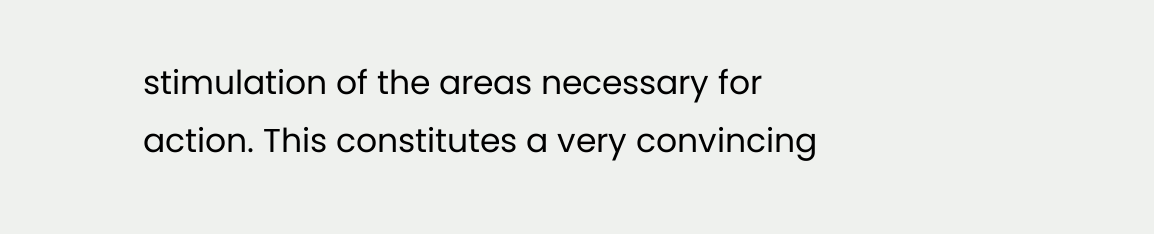stimulation of the areas necessary for action. This constitutes a very convincing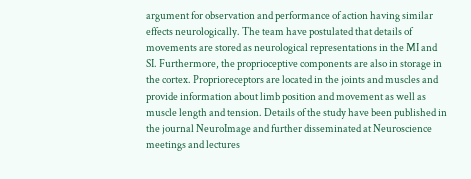argument for observation and performance of action having similar effects neurologically. The team have postulated that details of movements are stored as neurological representations in the MI and SI. Furthermore, the proprioceptive components are also in storage in the cortex. Proprioreceptors are located in the joints and muscles and provide information about limb position and movement as well as muscle length and tension. Details of the study have been published in the journal NeuroImage and further disseminated at Neuroscience meetings and lectures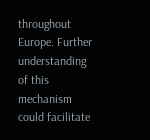throughout Europe. Further understanding of this mechanism could facilitate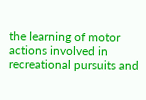the learning of motor actions involved in recreational pursuits and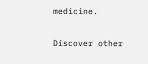medicine.

Discover other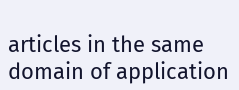articles in the same domain of application